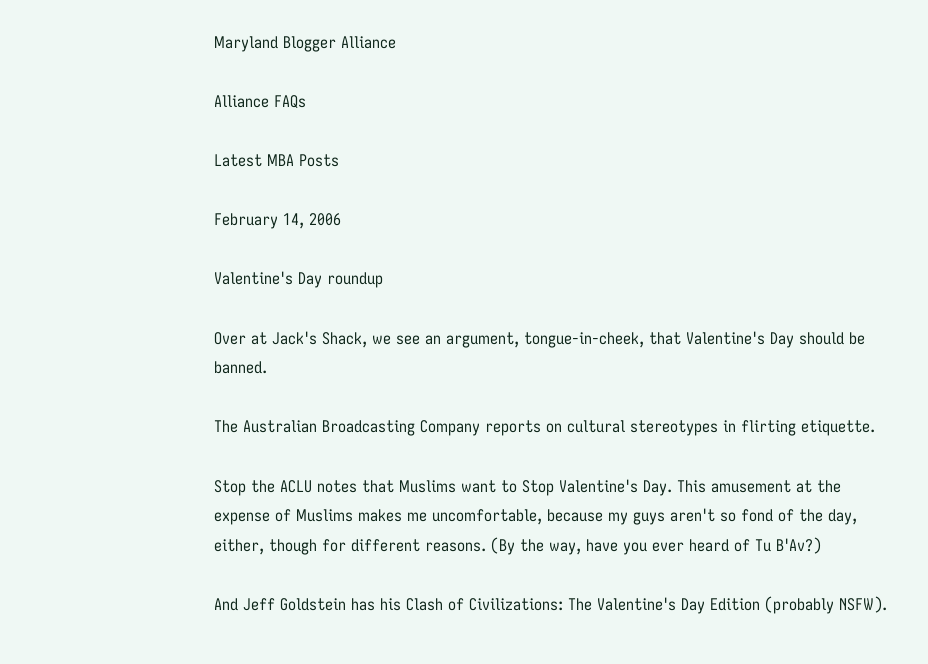Maryland Blogger Alliance

Alliance FAQs

Latest MBA Posts

February 14, 2006

Valentine's Day roundup

Over at Jack's Shack, we see an argument, tongue-in-cheek, that Valentine's Day should be banned.

The Australian Broadcasting Company reports on cultural stereotypes in flirting etiquette.

Stop the ACLU notes that Muslims want to Stop Valentine's Day. This amusement at the expense of Muslims makes me uncomfortable, because my guys aren't so fond of the day, either, though for different reasons. (By the way, have you ever heard of Tu B'Av?)

And Jeff Goldstein has his Clash of Civilizations: The Valentine's Day Edition (probably NSFW).